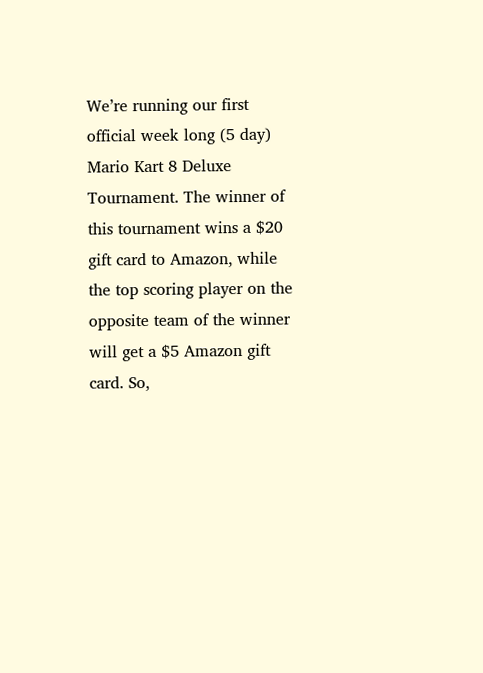We’re running our first official week long (5 day) Mario Kart 8 Deluxe Tournament. The winner of this tournament wins a $20 gift card to Amazon, while the top scoring player on the opposite team of the winner will get a $5 Amazon gift card. So,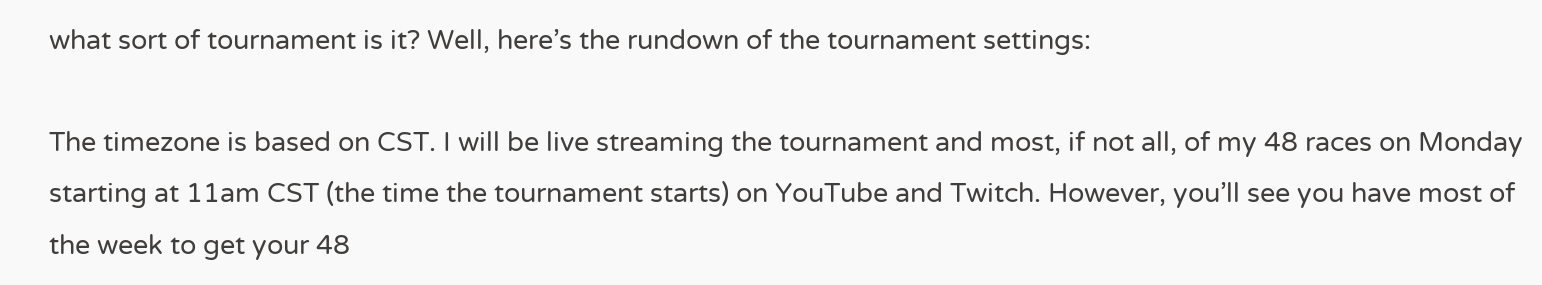what sort of tournament is it? Well, here’s the rundown of the tournament settings:

The timezone is based on CST. I will be live streaming the tournament and most, if not all, of my 48 races on Monday starting at 11am CST (the time the tournament starts) on YouTube and Twitch. However, you’ll see you have most of the week to get your 48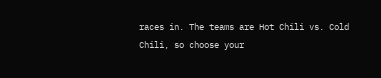races in. The teams are Hot Chili vs. Cold Chili, so choose your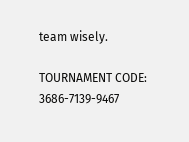team wisely.

TOURNAMENT CODE: 3686-7139-9467